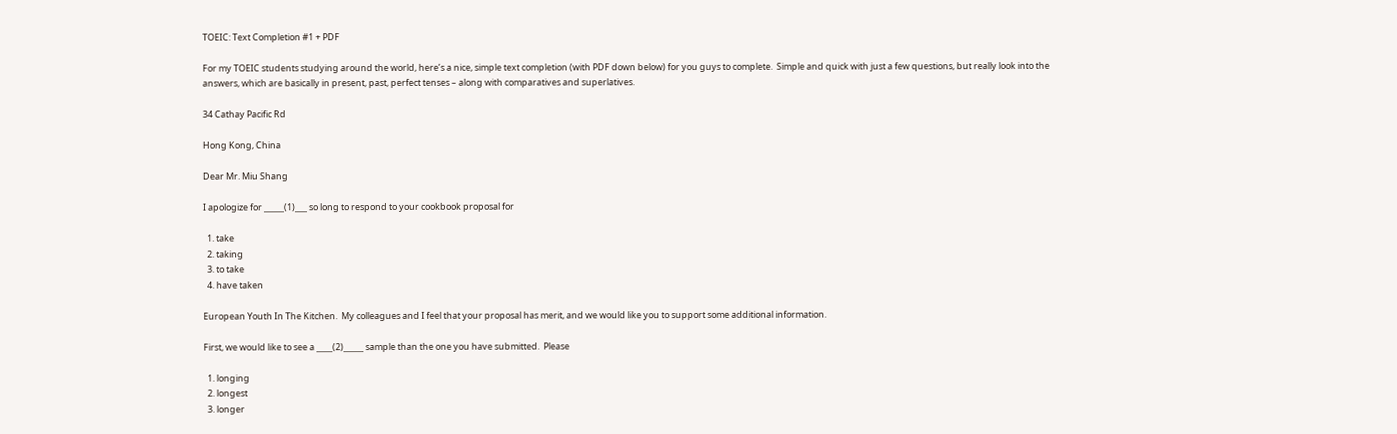TOEIC: Text Completion #1 + PDF

For my TOEIC students studying around the world, here’s a nice, simple text completion (with PDF down below) for you guys to complete.  Simple and quick with just a few questions, but really look into the answers, which are basically in present, past, perfect tenses – along with comparatives and superlatives.

34 Cathay Pacific Rd

Hong Kong, China

Dear Mr. Miu Shang

I apologize for _____(1)___ so long to respond to your cookbook proposal for

  1. take
  2. taking
  3. to take
  4. have taken

European Youth In The Kitchen.  My colleagues and I feel that your proposal has merit, and we would like you to support some additional information.

First, we would like to see a ____(2)_____ sample than the one you have submitted.  Please

  1. longing
  2. longest
  3. longer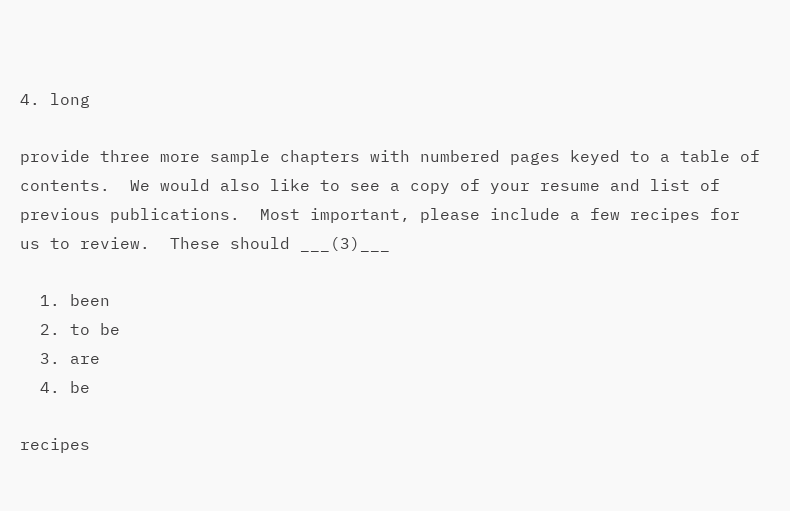4. long

provide three more sample chapters with numbered pages keyed to a table of contents.  We would also like to see a copy of your resume and list of previous publications.  Most important, please include a few recipes for us to review.  These should ___(3)___

  1. been
  2. to be
  3. are
  4. be

recipes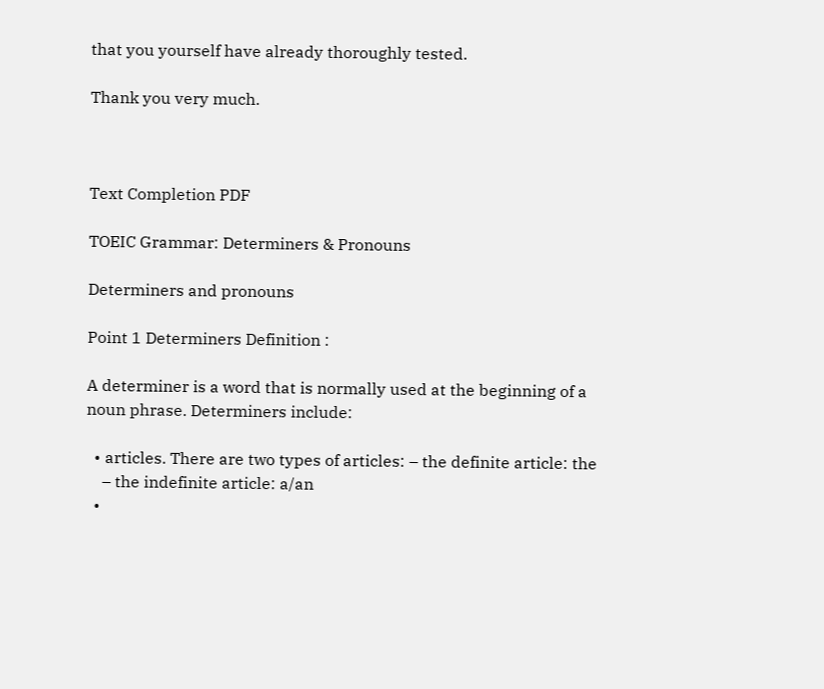that you yourself have already thoroughly tested.

Thank you very much.



Text Completion PDF

TOEIC Grammar: Determiners & Pronouns

Determiners and pronouns

Point 1 Determiners Definition :

A determiner is a word that is normally used at the beginning of a noun phrase. Determiners include:

  • articles. There are two types of articles: – the definite article: the
    – the indefinite article: a/an
  •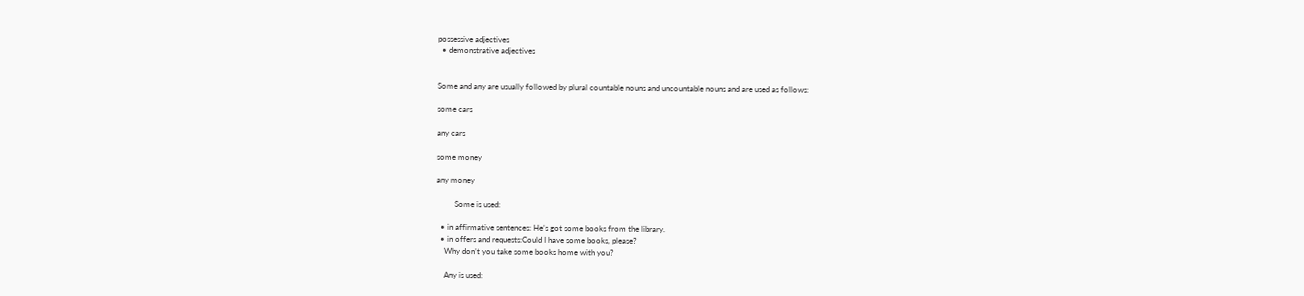possessive adjectives
  • demonstrative adjectives


Some and any are usually followed by plural countable nouns and uncountable nouns and are used as follows:

some cars

any cars

some money

any money

         Some is used:

  • in affirmative sentences: He’s got some books from the library.
  • in offers and requests:Could I have some books, please?
    Why don’t you take some books home with you?

    Any is used: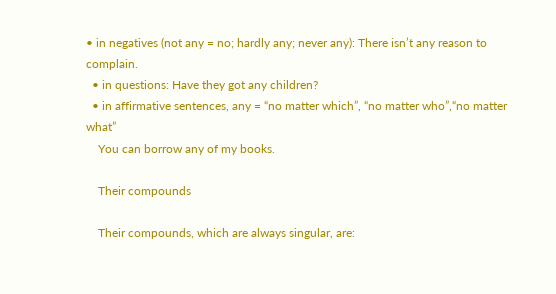• in negatives (not any = no; hardly any; never any): There isn’t any reason to complain.
  • in questions: Have they got any children?
  • in affirmative sentences, any = “no matter which”, “no matter who”,“no matter what”
    You can borrow any of my books.

    Their compounds

    Their compounds, which are always singular, are: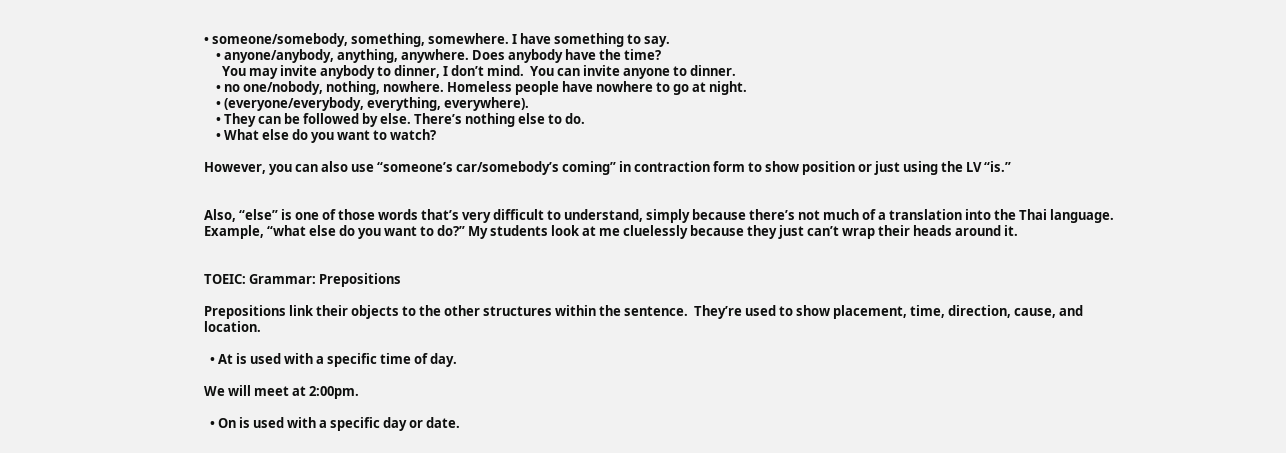• someone/somebody, something, somewhere. I have something to say.
    • anyone/anybody, anything, anywhere. Does anybody have the time?
      You may invite anybody to dinner, I don’t mind.  You can invite anyone to dinner.
    • no one/nobody, nothing, nowhere. Homeless people have nowhere to go at night.
    • (everyone/everybody, everything, everywhere).
    • They can be followed by else. There’s nothing else to do.
    • What else do you want to watch?

However, you can also use “someone’s car/somebody’s coming” in contraction form to show position or just using the LV “is.”


Also, “else” is one of those words that’s very difficult to understand, simply because there’s not much of a translation into the Thai language.  Example, “what else do you want to do?” My students look at me cluelessly because they just can’t wrap their heads around it.


TOEIC: Grammar: Prepositions

Prepositions link their objects to the other structures within the sentence.  They’re used to show placement, time, direction, cause, and location.

  • At is used with a specific time of day.

We will meet at 2:00pm.

  • On is used with a specific day or date.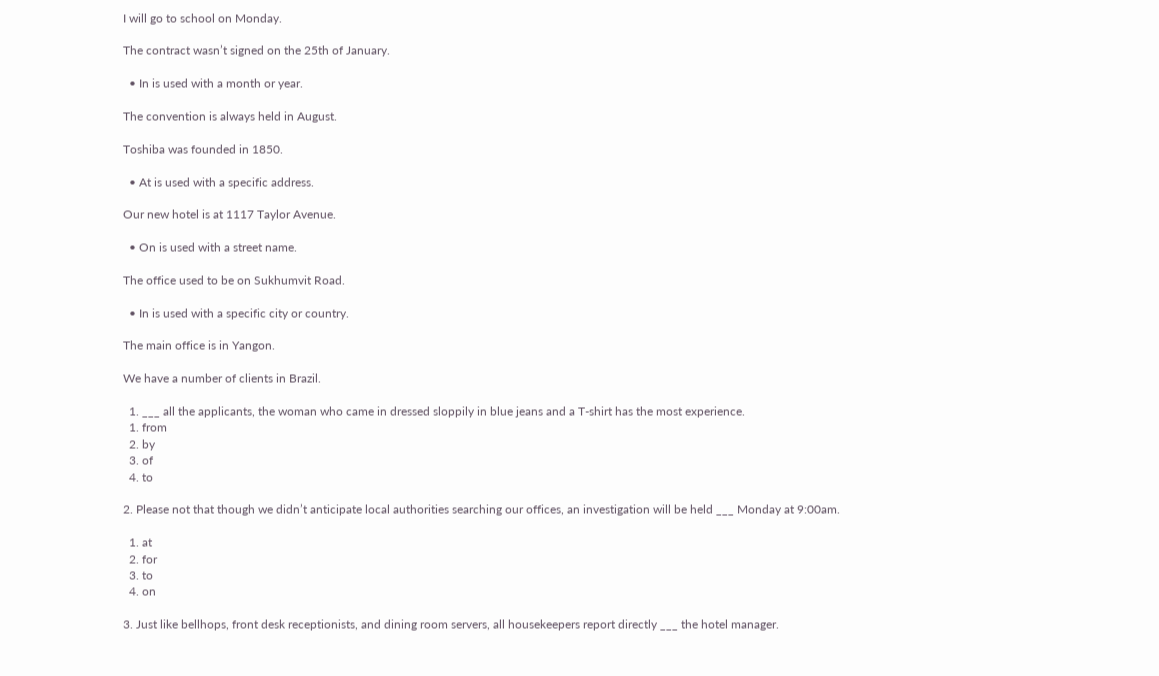I will go to school on Monday.

The contract wasn’t signed on the 25th of January.

  • In is used with a month or year.

The convention is always held in August.

Toshiba was founded in 1850.

  • At is used with a specific address.

Our new hotel is at 1117 Taylor Avenue.

  • On is used with a street name.

The office used to be on Sukhumvit Road.

  • In is used with a specific city or country.

The main office is in Yangon.

We have a number of clients in Brazil.

  1. ___ all the applicants, the woman who came in dressed sloppily in blue jeans and a T-shirt has the most experience.
  1. from
  2. by
  3. of
  4. to

2. Please not that though we didn’t anticipate local authorities searching our offices, an investigation will be held ___ Monday at 9:00am.

  1. at
  2. for
  3. to
  4. on

3. Just like bellhops, front desk receptionists, and dining room servers, all housekeepers report directly ___ the hotel manager.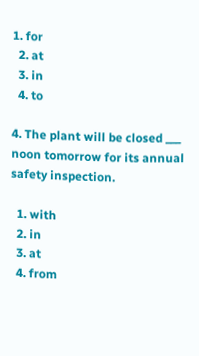1. for
  2. at
  3. in
  4. to

4. The plant will be closed ___ noon tomorrow for its annual safety inspection.

  1. with
  2. in
  3. at
  4. from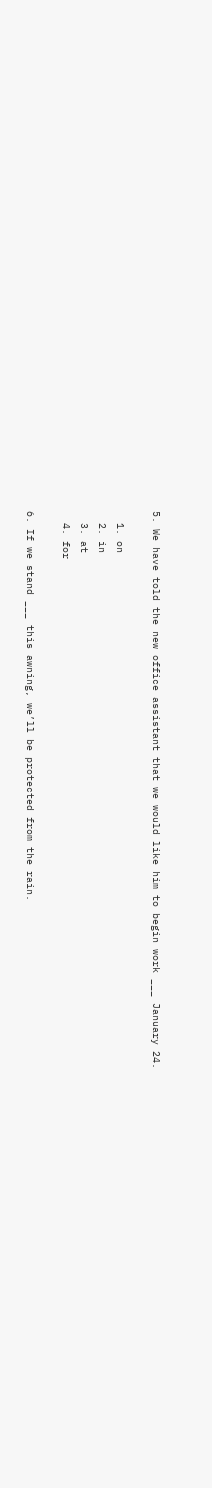5. We have told the new office assistant that we would like him to begin work ___ January 24.

  1. on
  2. in
  3. at
  4. for

6. If we stand ___ this awning, we’ll be protected from the rain.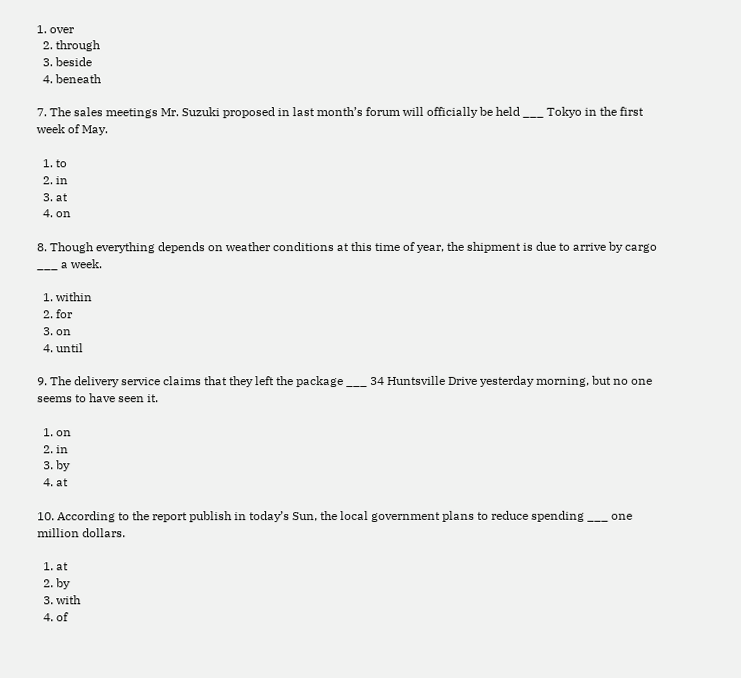1. over
  2. through
  3. beside
  4. beneath

7. The sales meetings Mr. Suzuki proposed in last month’s forum will officially be held ___ Tokyo in the first week of May.

  1. to
  2. in
  3. at
  4. on

8. Though everything depends on weather conditions at this time of year, the shipment is due to arrive by cargo ___ a week.

  1. within
  2. for
  3. on
  4. until

9. The delivery service claims that they left the package ___ 34 Huntsville Drive yesterday morning, but no one seems to have seen it.

  1. on
  2. in
  3. by
  4. at

10. According to the report publish in today’s Sun, the local government plans to reduce spending ___ one million dollars.

  1. at
  2. by
  3. with
  4. of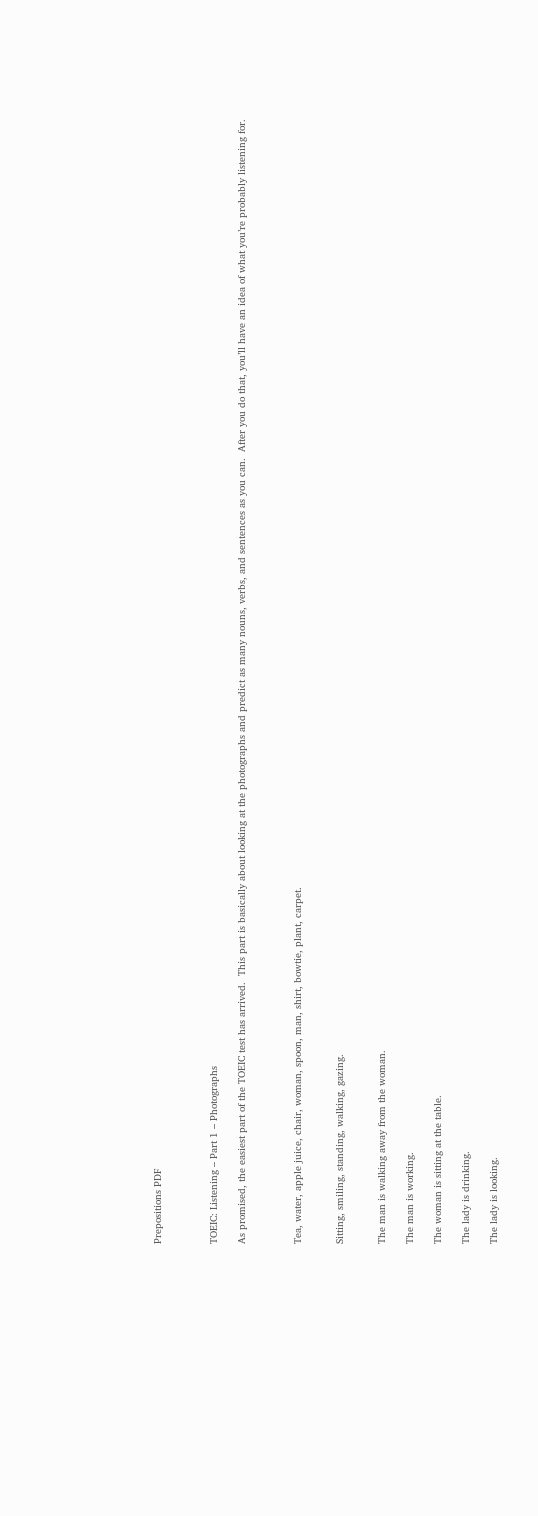Prepositions PDF



TOEIC: Listening – Part 1 – Photographs

As promised, the easiest part of the TOEIC test has arrived.  This part is basically about looking at the photographs and predict as many nouns, verbs, and sentences as you can.  After you do that, you’ll have an idea of what you’re probably listening for.



Tea, water, apple juice, chair, woman, spoon, man, shirt, bowtie, plant, carpet.


Sitting, smiling, standing, walking, gazing.


The man is walking away from the woman.

The man is working.

The woman is sitting at the table.

The lady is drinking.

The lady is looking.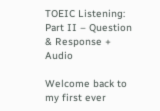TOEIC Listening: Part II – Question & Response + Audio

Welcome back to my first ever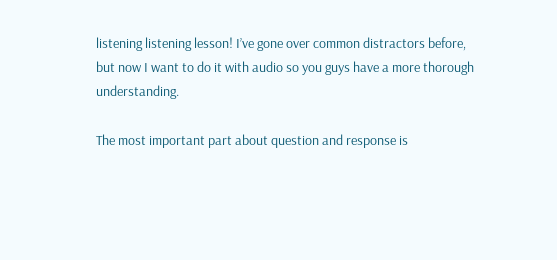listening listening lesson! I’ve gone over common distractors before, but now I want to do it with audio so you guys have a more thorough understanding.

The most important part about question and response is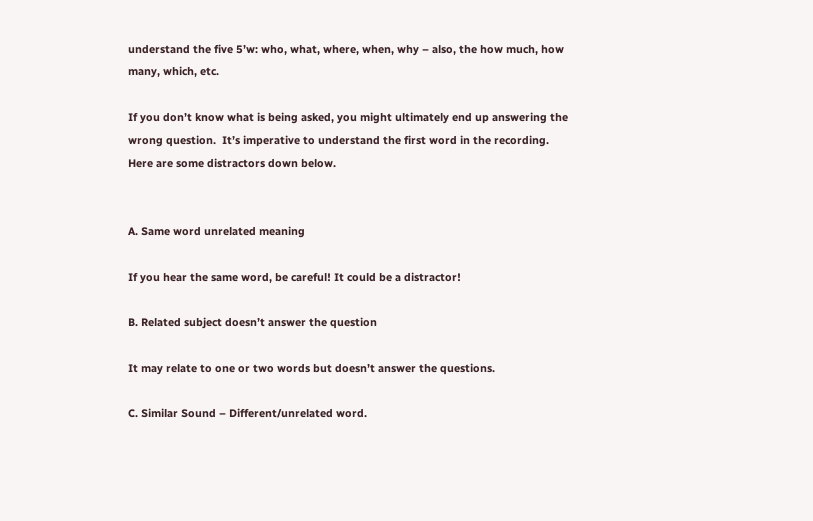understand the five 5’w: who, what, where, when, why – also, the how much, how many, which, etc.

If you don’t know what is being asked, you might ultimately end up answering the wrong question.  It’s imperative to understand the first word in the recording.  Here are some distractors down below.


A. Same word unrelated meaning

If you hear the same word, be careful! It could be a distractor!

B. Related subject doesn’t answer the question

It may relate to one or two words but doesn’t answer the questions.

C. Similar Sound – Different/unrelated word.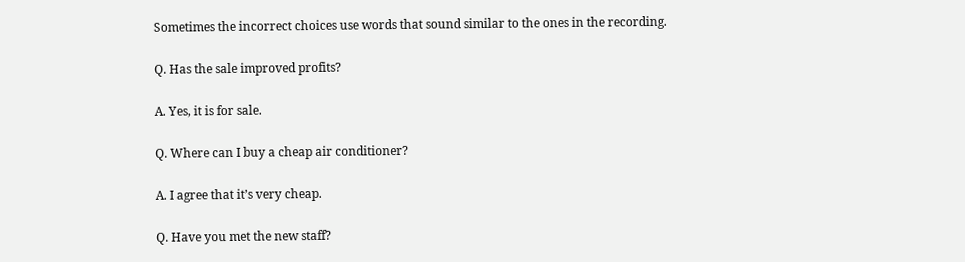Sometimes the incorrect choices use words that sound similar to the ones in the recording.

Q. Has the sale improved profits?

A. Yes, it is for sale.

Q. Where can I buy a cheap air conditioner?

A. I agree that it’s very cheap.

Q. Have you met the new staff?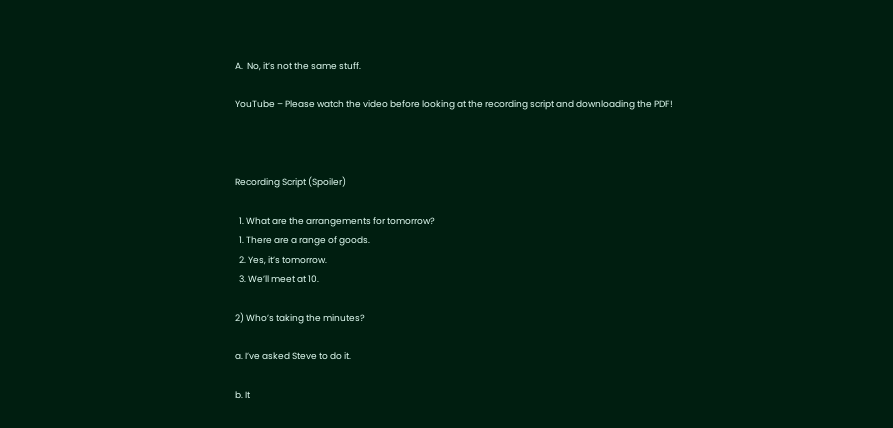A.  No, it’s not the same stuff.

YouTube – Please watch the video before looking at the recording script and downloading the PDF!



Recording Script (Spoiler)

  1. What are the arrangements for tomorrow?
  1. There are a range of goods.
  2. Yes, it’s tomorrow.
  3. We’ll meet at 10.

2) Who’s taking the minutes?

a. I’ve asked Steve to do it.

b. It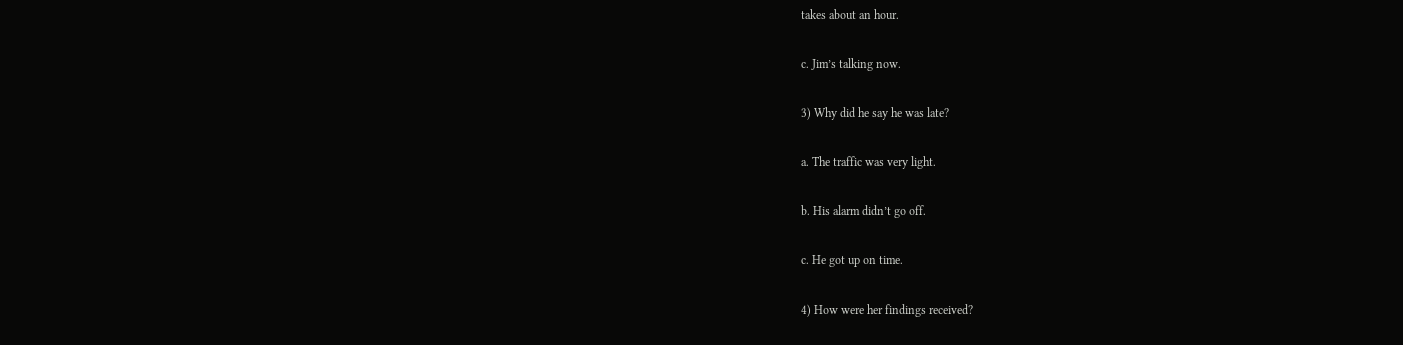takes about an hour.

c. Jim’s talking now.

3) Why did he say he was late?

a. The traffic was very light.

b. His alarm didn’t go off.

c. He got up on time.

4) How were her findings received?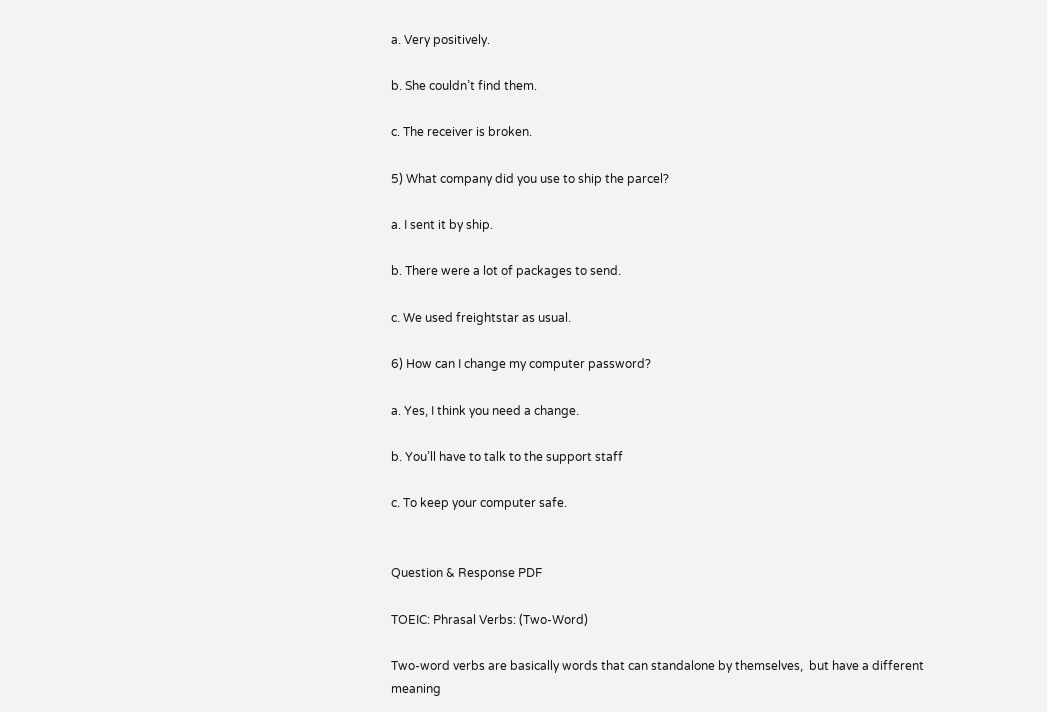a. Very positively.

b. She couldn’t find them.

c. The receiver is broken.

5) What company did you use to ship the parcel?

a. I sent it by ship.

b. There were a lot of packages to send.

c. We used freightstar as usual.

6) How can I change my computer password?

a. Yes, I think you need a change.

b. You’ll have to talk to the support staff

c. To keep your computer safe.


Question & Response PDF

TOEIC: Phrasal Verbs: (Two-Word)

Two-word verbs are basically words that can standalone by themselves,  but have a different meaning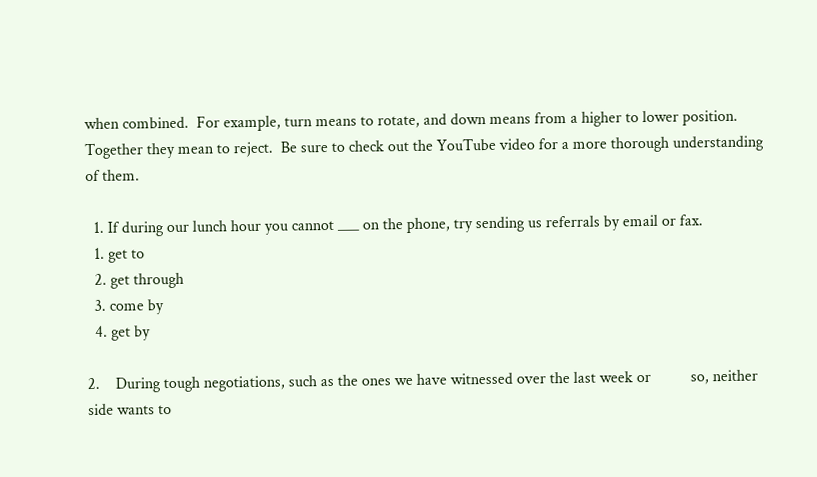when combined.  For example, turn means to rotate, and down means from a higher to lower position.  Together they mean to reject.  Be sure to check out the YouTube video for a more thorough understanding of them.

  1. If during our lunch hour you cannot ___ on the phone, try sending us referrals by email or fax.
  1. get to
  2. get through
  3. come by
  4. get by

2.    During tough negotiations, such as the ones we have witnessed over the last week or          so, neither side wants to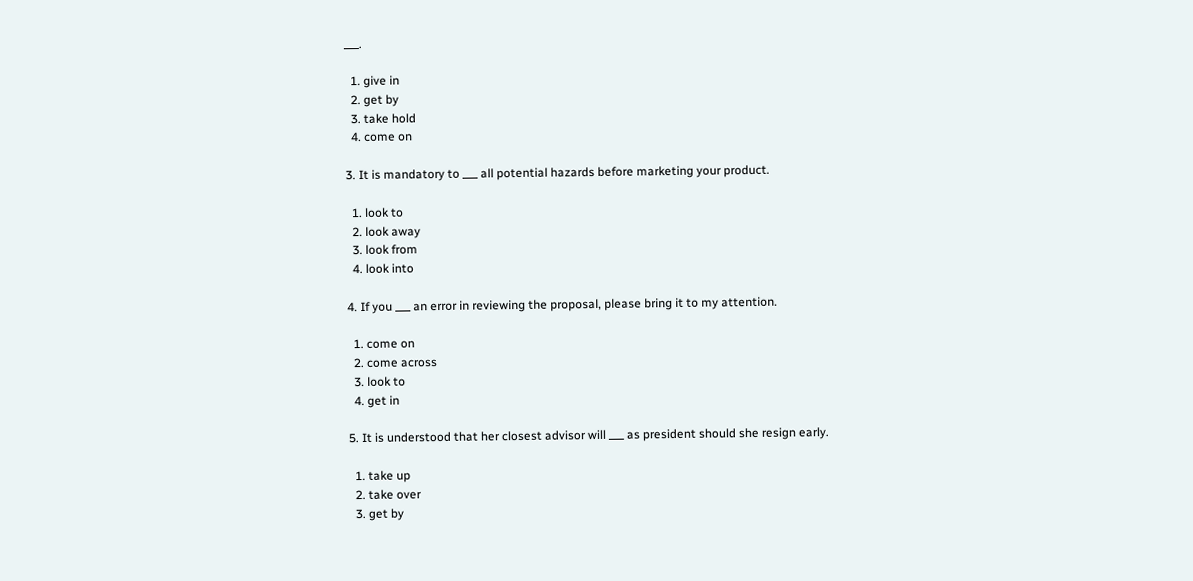___.

  1. give in
  2. get by
  3. take hold
  4. come on

3. It is mandatory to ___ all potential hazards before marketing your product.

  1. look to
  2. look away
  3. look from
  4. look into

4. If you ___ an error in reviewing the proposal, please bring it to my attention.

  1. come on
  2. come across
  3. look to
  4. get in

5. It is understood that her closest advisor will ___ as president should she resign early.

  1. take up
  2. take over
  3. get by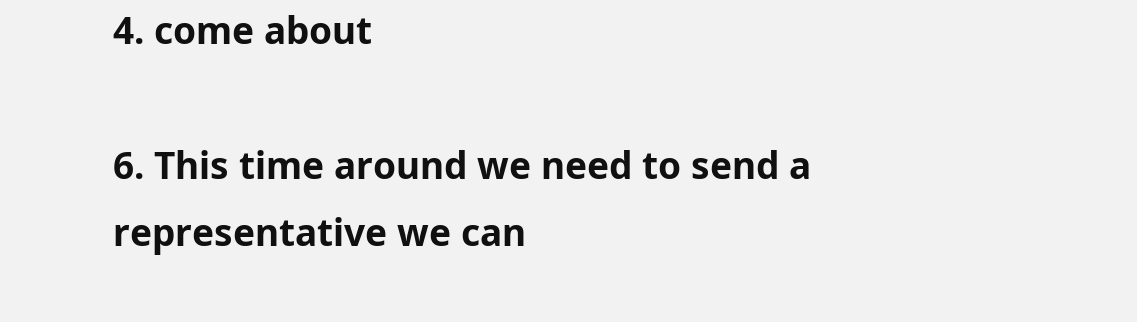4. come about

6. This time around we need to send a representative we can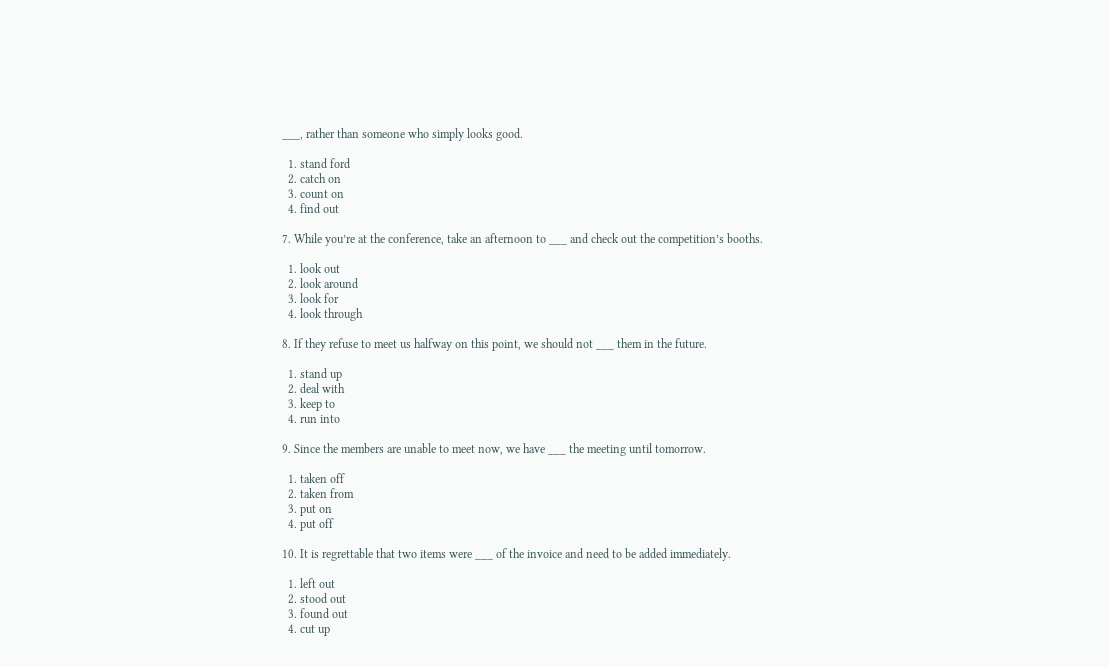___, rather than someone who simply looks good.

  1. stand ford
  2. catch on
  3. count on
  4. find out

7. While you’re at the conference, take an afternoon to ___ and check out the competition’s booths.

  1. look out
  2. look around
  3. look for
  4. look through

8. If they refuse to meet us halfway on this point, we should not ___ them in the future.

  1. stand up
  2. deal with
  3. keep to
  4. run into

9. Since the members are unable to meet now, we have ___ the meeting until tomorrow.

  1. taken off
  2. taken from
  3. put on
  4. put off

10. It is regrettable that two items were ___ of the invoice and need to be added immediately.

  1. left out
  2. stood out
  3. found out
  4. cut up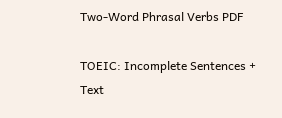Two-Word Phrasal Verbs PDF

TOEIC: Incomplete Sentences + Text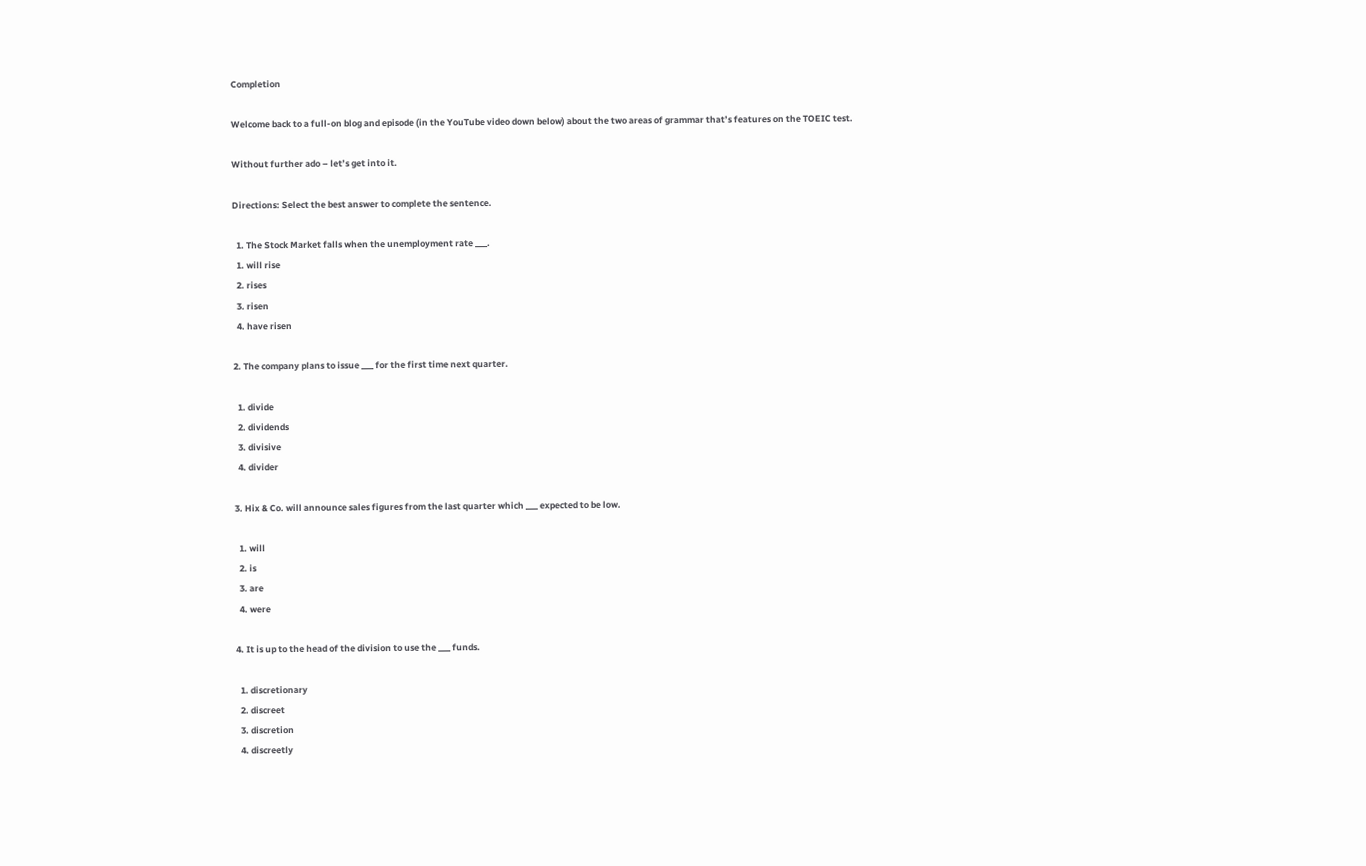Completion

Welcome back to a full-on blog and episode (in the YouTube video down below) about the two areas of grammar that’s features on the TOEIC test.

Without further ado – let’s get into it.

Directions: Select the best answer to complete the sentence.

  1. The Stock Market falls when the unemployment rate ___.
  1. will rise
  2. rises
  3. risen
  4. have risen

2. The company plans to issue ___ for the first time next quarter.

  1. divide
  2. dividends
  3. divisive
  4. divider

3. Hix & Co. will announce sales figures from the last quarter which ___ expected to be low.

  1. will
  2. is
  3. are
  4. were

4. It is up to the head of the division to use the ___ funds.

  1. discretionary
  2. discreet
  3. discretion
  4. discreetly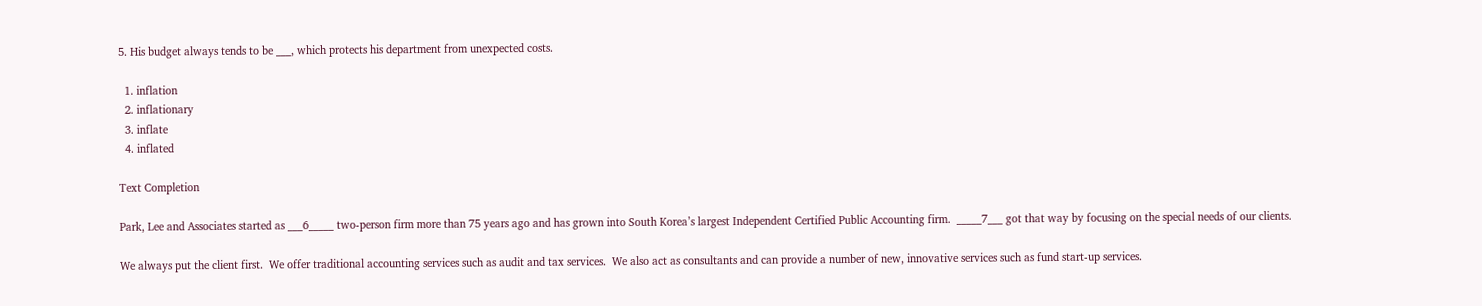5. His budget always tends to be ___, which protects his department from unexpected costs.

  1. inflation
  2. inflationary
  3. inflate
  4. inflated

Text Completion

Park, Lee and Associates started as ___6_____ two-person firm more than 75 years ago and has grown into South Korea’s largest Independent Certified Public Accounting firm.  _____7___ got that way by focusing on the special needs of our clients.

We always put the client first.  We offer traditional accounting services such as audit and tax services.  We also act as consultants and can provide a number of new, innovative services such as fund start-up services.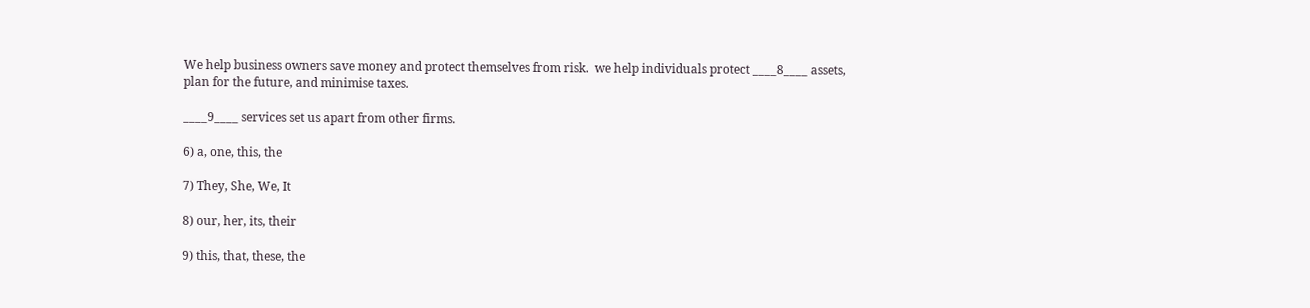We help business owners save money and protect themselves from risk.  we help individuals protect ____8____ assets, plan for the future, and minimise taxes.

____9____ services set us apart from other firms.

6) a, one, this, the

7) They, She, We, It

8) our, her, its, their

9) this, that, these, the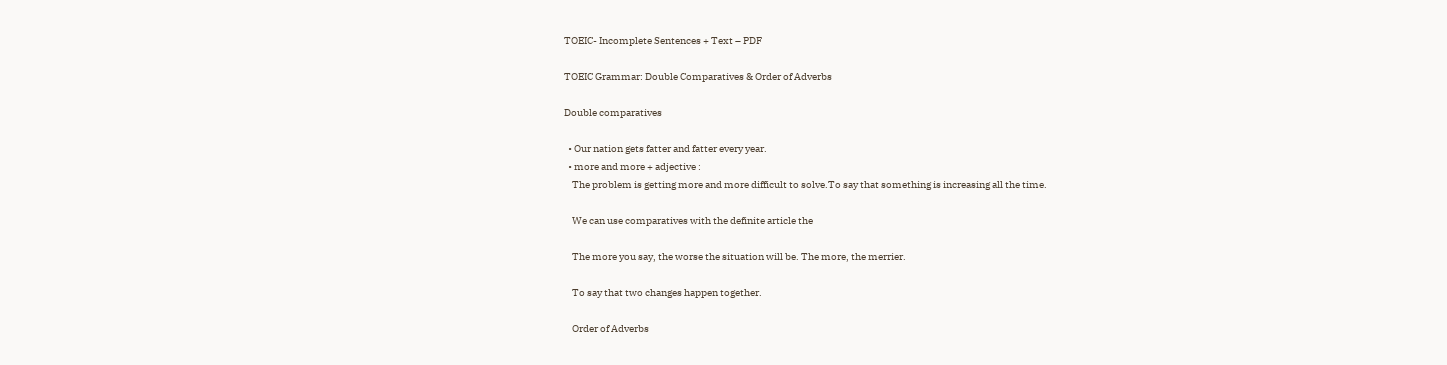TOEIC- Incomplete Sentences + Text – PDF

TOEIC Grammar: Double Comparatives & Order of Adverbs

Double comparatives

  • Our nation gets fatter and fatter every year.
  • more and more + adjective :
    The problem is getting more and more difficult to solve.To say that something is increasing all the time.

    We can use comparatives with the definite article the

    The more you say, the worse the situation will be. The more, the merrier.

    To say that two changes happen together.

    Order of Adverbs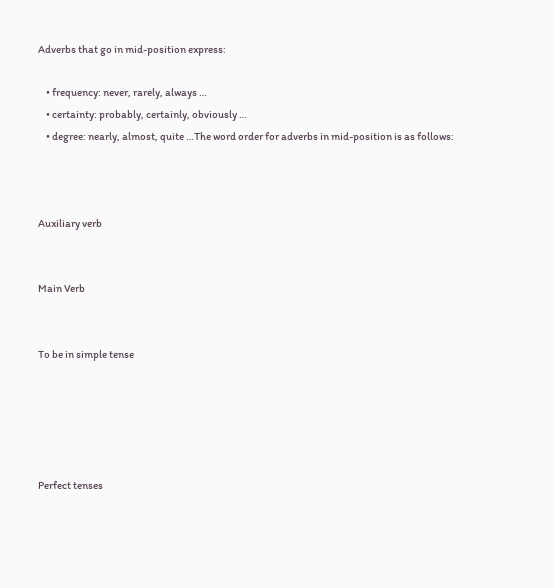Adverbs that go in mid-position express:

    • frequency: never, rarely, always …
    • certainty: probably, certainly, obviously …
    • degree: nearly, almost, quite …The word order for adverbs in mid-position is as follows:



Auxiliary verb


Main Verb


To be in simple tense





Perfect tenses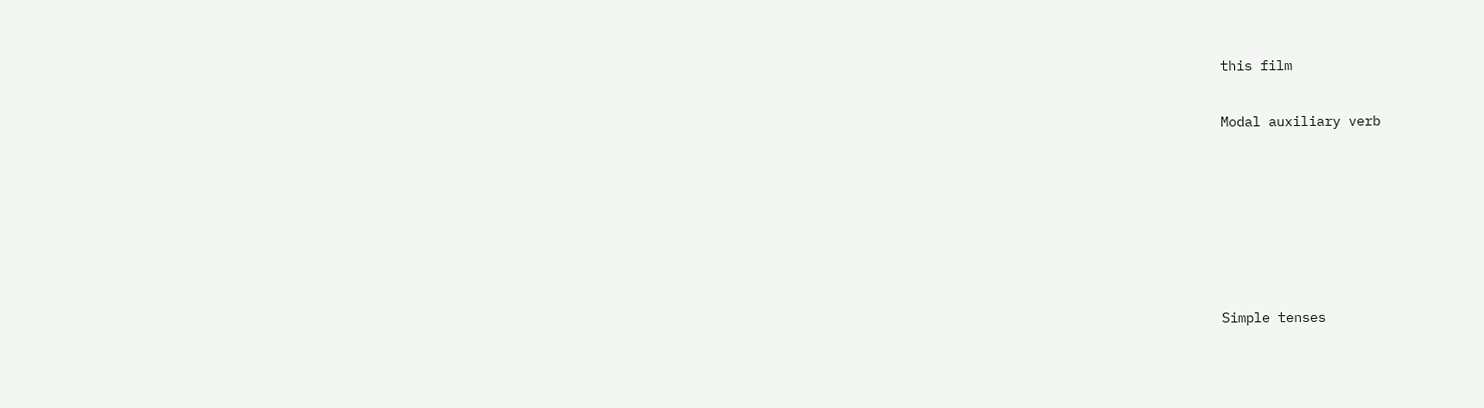this film

Modal auxiliary verb






Simple tenses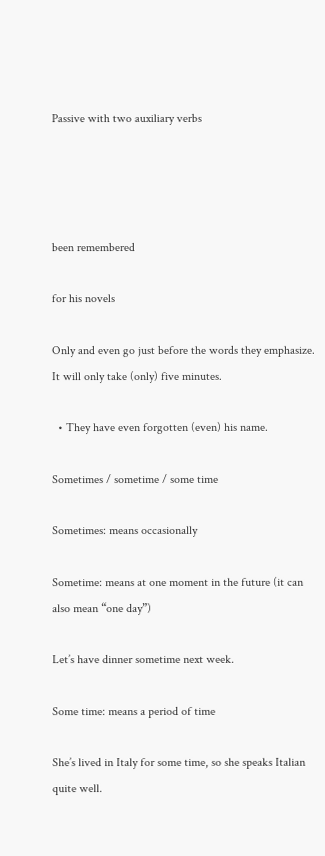Passive with two auxiliary verbs




been remembered

for his novels

Only and even go just before the words they emphasize. It will only take (only) five minutes.

  • They have even forgotten (even) his name.

Sometimes / sometime / some time

Sometimes: means occasionally

Sometime: means at one moment in the future (it can also mean “one day”)

Let’s have dinner sometime next week.

Some time: means a period of time

She’s lived in Italy for some time, so she speaks Italian quite well.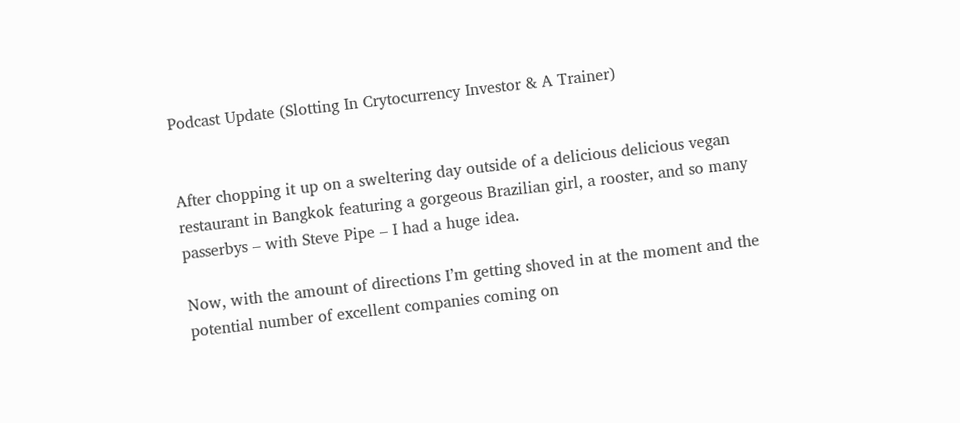Podcast Update (Slotting In Crytocurrency Investor & A Trainer)


After chopping it up on a sweltering day outside of a delicious delicious vegan restaurant in Bangkok featuring a gorgeous Brazilian girl, a rooster, and so many passerbys – with Steve Pipe – I had a huge idea.

Now, with the amount of directions I’m getting shoved in at the moment and the potential number of excellent companies coming on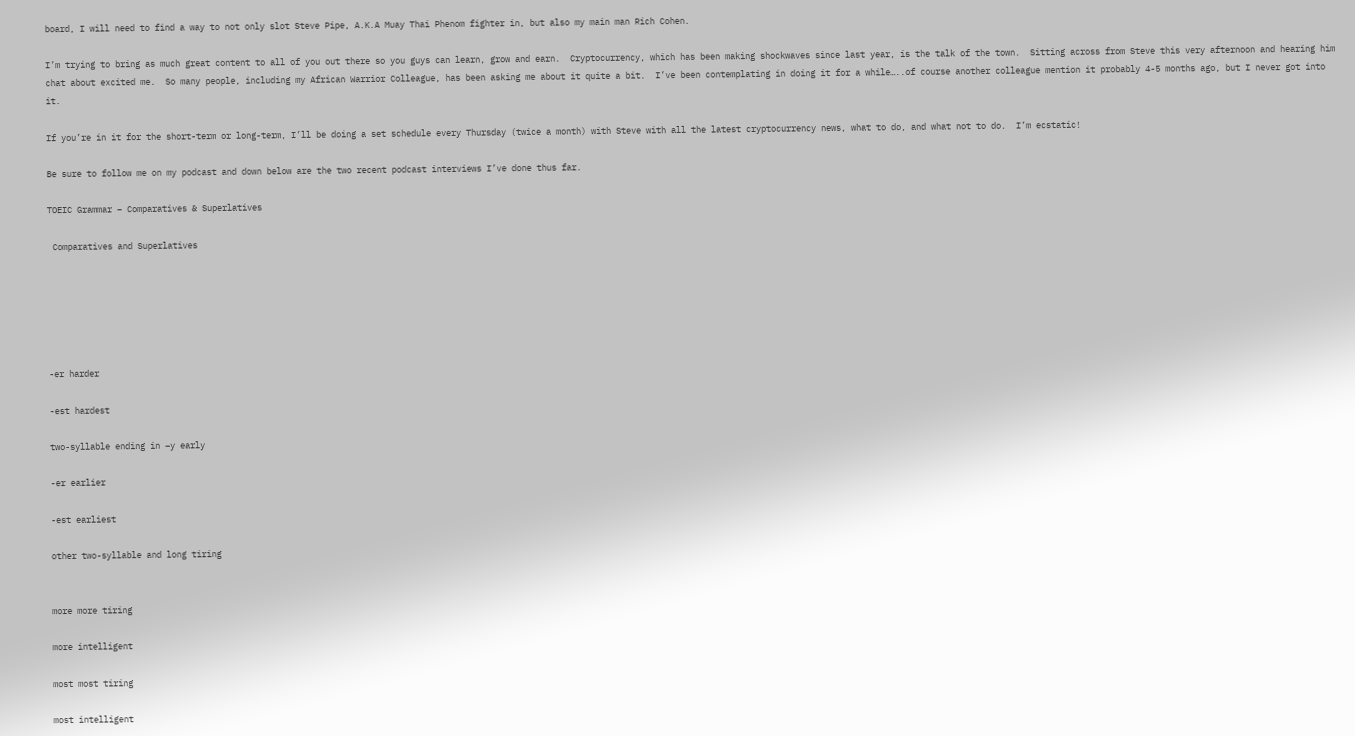board, I will need to find a way to not only slot Steve Pipe, A.K.A Muay Thai Phenom fighter in, but also my main man Rich Cohen.

I’m trying to bring as much great content to all of you out there so you guys can learn, grow and earn.  Cryptocurrency, which has been making shockwaves since last year, is the talk of the town.  Sitting across from Steve this very afternoon and hearing him chat about excited me.  So many people, including my African Warrior Colleague, has been asking me about it quite a bit.  I’ve been contemplating in doing it for a while…..of course another colleague mention it probably 4-5 months ago, but I never got into it.

If you’re in it for the short-term or long-term, I’ll be doing a set schedule every Thursday (twice a month) with Steve with all the latest cryptocurrency news, what to do, and what not to do.  I’m ecstatic!

Be sure to follow me on my podcast and down below are the two recent podcast interviews I’ve done thus far.

TOEIC Grammar – Comparatives & Superlatives

 Comparatives and Superlatives






-er harder

-est hardest

two-syllable ending in –y early

-er earlier

-est earliest

other two-syllable and long tiring


more more tiring

more intelligent

most most tiring

most intelligent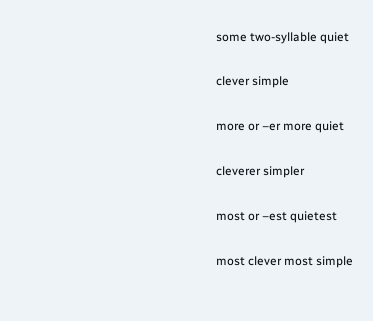some two-syllable quiet

clever simple

more or –er more quiet

cleverer simpler

most or –est quietest

most clever most simple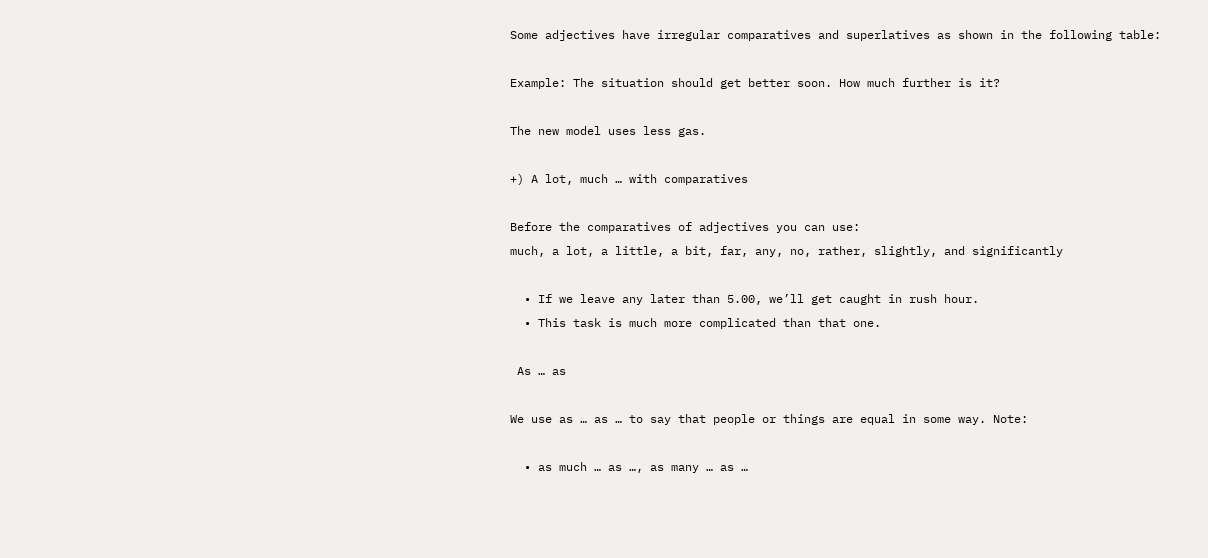Some adjectives have irregular comparatives and superlatives as shown in the following table:

Example: The situation should get better soon. How much further is it?

The new model uses less gas.

+) A lot, much … with comparatives

Before the comparatives of adjectives you can use:
much, a lot, a little, a bit, far, any, no, rather, slightly, and significantly

  • If we leave any later than 5.00, we’ll get caught in rush hour.
  • This task is much more complicated than that one.

 As … as

We use as … as … to say that people or things are equal in some way. Note:

  • as much … as …, as many … as …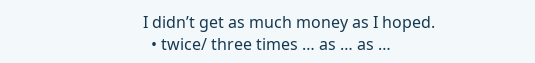I didn’t get as much money as I hoped.
  • twice/ three times … as … as …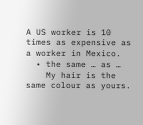A US worker is 10 times as expensive as a worker in Mexico.
  • the same … as …
    My hair is the same colour as yours.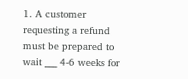1. A customer requesting a refund must be prepared to wait ___ 4-6 weeks for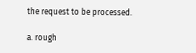the request to be processed.

a. rough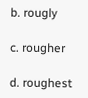b. rougly

c. rougher

d. roughest